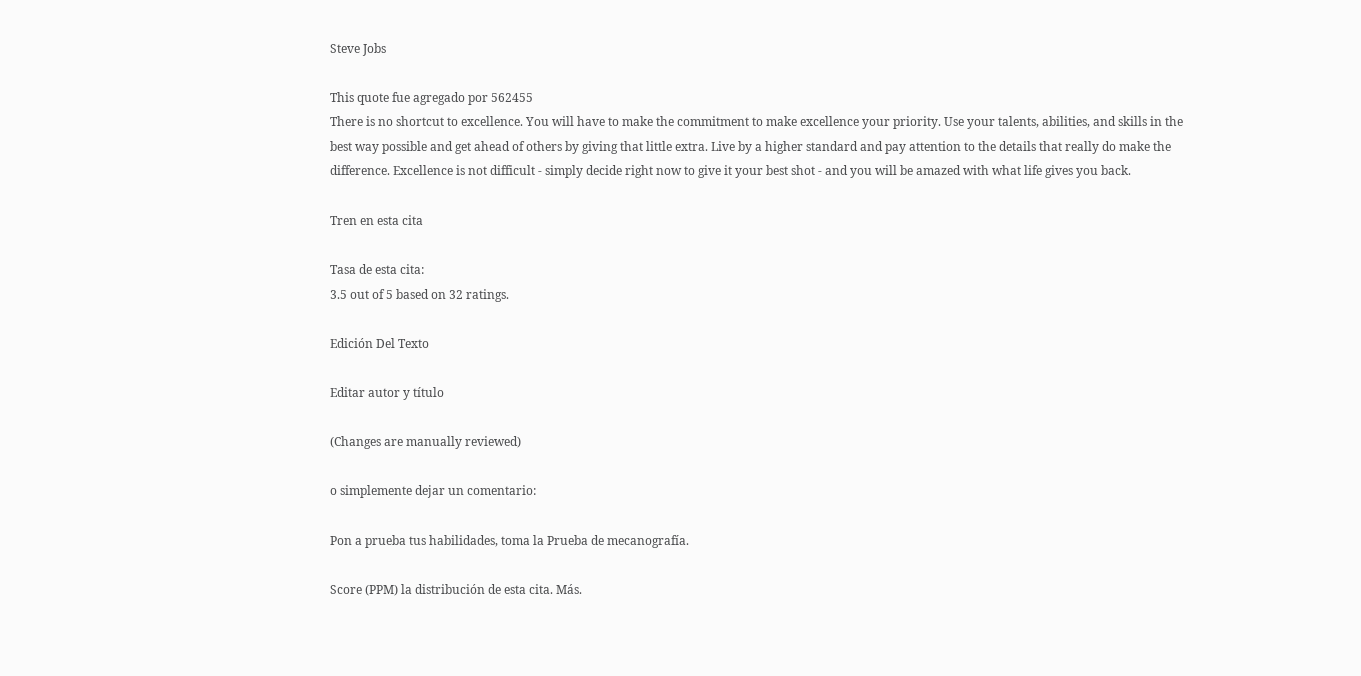Steve Jobs

This quote fue agregado por 562455
There is no shortcut to excellence. You will have to make the commitment to make excellence your priority. Use your talents, abilities, and skills in the best way possible and get ahead of others by giving that little extra. Live by a higher standard and pay attention to the details that really do make the difference. Excellence is not difficult - simply decide right now to give it your best shot - and you will be amazed with what life gives you back.

Tren en esta cita

Tasa de esta cita:
3.5 out of 5 based on 32 ratings.

Edición Del Texto

Editar autor y título

(Changes are manually reviewed)

o simplemente dejar un comentario:

Pon a prueba tus habilidades, toma la Prueba de mecanografía.

Score (PPM) la distribución de esta cita. Más.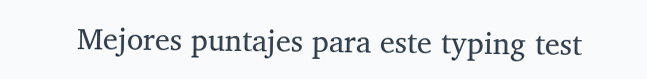Mejores puntajes para este typing test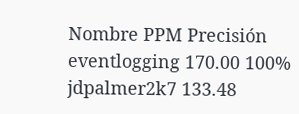Nombre PPM Precisión
eventlogging 170.00 100%
jdpalmer2k7 133.48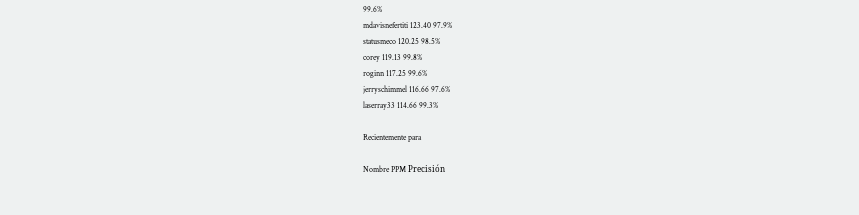99.6%
mdavisnefertiti 123.40 97.9%
statusmeco 120.25 98.5%
corey 119.13 99.8%
roginn 117.25 99.6%
jerryschimmel 116.66 97.6%
laserray33 114.66 99.3%

Recientemente para

Nombre PPM Precisión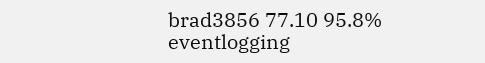brad3856 77.10 95.8%
eventlogging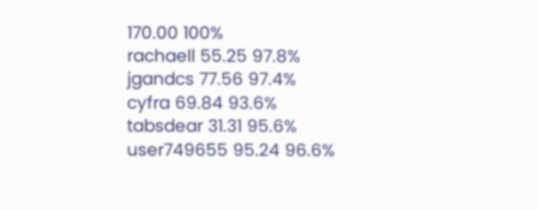170.00 100%
rachaell 55.25 97.8%
jgandcs 77.56 97.4%
cyfra 69.84 93.6%
tabsdear 31.31 95.6%
user749655 95.24 96.6%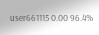user661115 0.00 96.4%